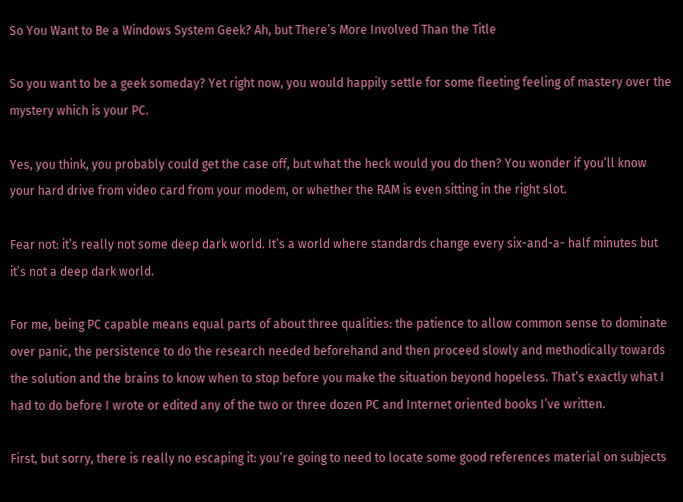So You Want to Be a Windows System Geek? Ah, but There’s More Involved Than the Title

So you want to be a geek someday? Yet right now, you would happily settle for some fleeting feeling of mastery over the mystery which is your PC.

Yes, you think, you probably could get the case off, but what the heck would you do then? You wonder if you’ll know your hard drive from video card from your modem, or whether the RAM is even sitting in the right slot.

Fear not: it’s really not some deep dark world. It’s a world where standards change every six-and-a- half minutes but it’s not a deep dark world.

For me, being PC capable means equal parts of about three qualities: the patience to allow common sense to dominate over panic, the persistence to do the research needed beforehand and then proceed slowly and methodically towards the solution and the brains to know when to stop before you make the situation beyond hopeless. That’s exactly what I had to do before I wrote or edited any of the two or three dozen PC and Internet oriented books I’ve written.

First, but sorry, there is really no escaping it: you’re going to need to locate some good references material on subjects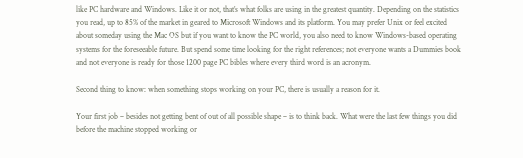like PC hardware and Windows. Like it or not, that’s what folks are using in the greatest quantity. Depending on the statistics you read, up to 85% of the market in geared to Microsoft Windows and its platform. You may prefer Unix or feel excited about someday using the Mac OS but if you want to know the PC world, you also need to know Windows-based operating systems for the foreseeable future. But spend some time looking for the right references; not everyone wants a Dummies book and not everyone is ready for those 1200 page PC bibles where every third word is an acronym.

Second thing to know: when something stops working on your PC, there is usually a reason for it.

Your first job – besides not getting bent of out of all possible shape – is to think back. What were the last few things you did before the machine stopped working or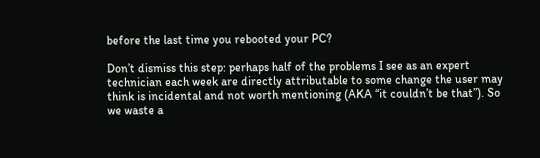before the last time you rebooted your PC?

Don’t dismiss this step: perhaps half of the problems I see as an expert technician each week are directly attributable to some change the user may think is incidental and not worth mentioning (AKA “it couldn’t be that”). So we waste a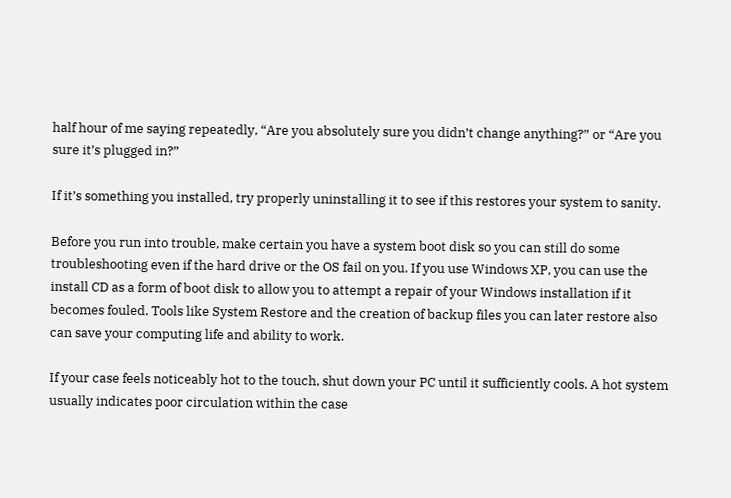half hour of me saying repeatedly, “Are you absolutely sure you didn’t change anything?” or “Are you sure it’s plugged in?”

If it’s something you installed, try properly uninstalling it to see if this restores your system to sanity.

Before you run into trouble, make certain you have a system boot disk so you can still do some troubleshooting even if the hard drive or the OS fail on you. If you use Windows XP, you can use the install CD as a form of boot disk to allow you to attempt a repair of your Windows installation if it becomes fouled. Tools like System Restore and the creation of backup files you can later restore also can save your computing life and ability to work.

If your case feels noticeably hot to the touch, shut down your PC until it sufficiently cools. A hot system usually indicates poor circulation within the case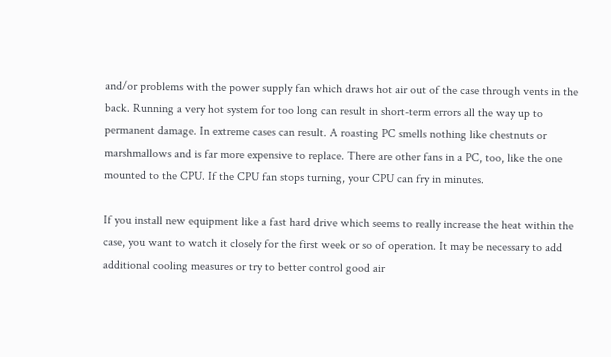and/or problems with the power supply fan which draws hot air out of the case through vents in the back. Running a very hot system for too long can result in short-term errors all the way up to permanent damage. In extreme cases can result. A roasting PC smells nothing like chestnuts or marshmallows and is far more expensive to replace. There are other fans in a PC, too, like the one mounted to the CPU. If the CPU fan stops turning, your CPU can fry in minutes.

If you install new equipment like a fast hard drive which seems to really increase the heat within the case, you want to watch it closely for the first week or so of operation. It may be necessary to add additional cooling measures or try to better control good air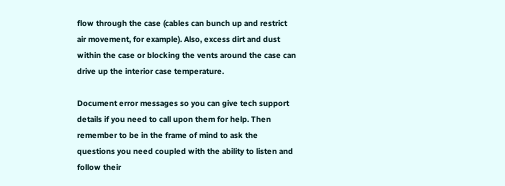flow through the case (cables can bunch up and restrict air movement, for example). Also, excess dirt and dust within the case or blocking the vents around the case can drive up the interior case temperature.

Document error messages so you can give tech support details if you need to call upon them for help. Then remember to be in the frame of mind to ask the questions you need coupled with the ability to listen and follow their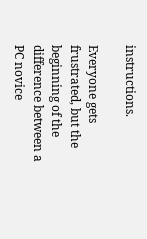instructions.

Everyone gets frustrated, but the beginning of the difference between a PC novice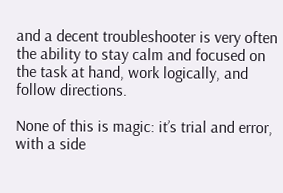and a decent troubleshooter is very often the ability to stay calm and focused on the task at hand, work logically, and follow directions.

None of this is magic: it’s trial and error, with a side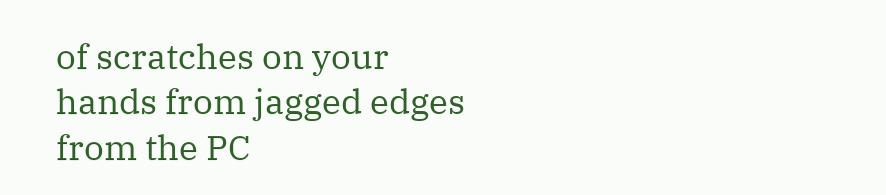of scratches on your hands from jagged edges from the PC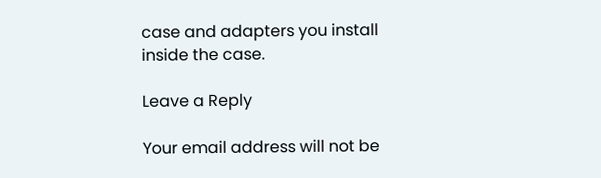case and adapters you install inside the case.

Leave a Reply

Your email address will not be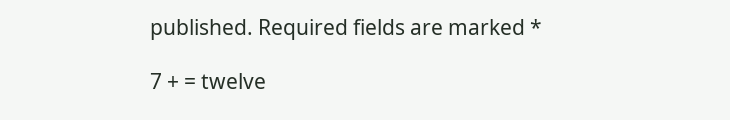published. Required fields are marked *

7 + = twelve